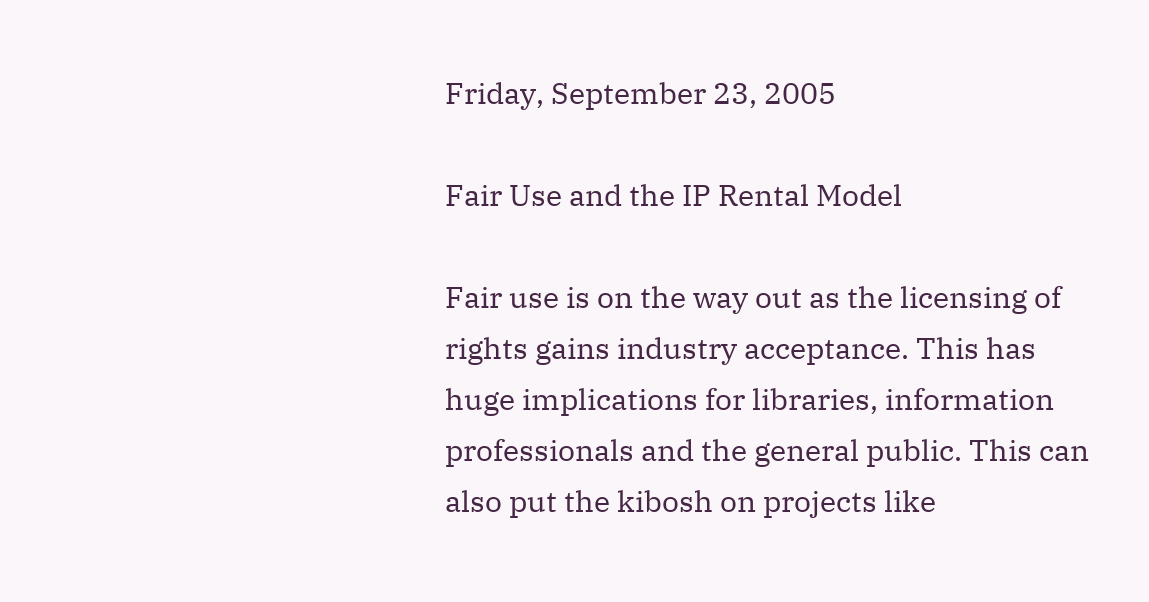Friday, September 23, 2005

Fair Use and the IP Rental Model

Fair use is on the way out as the licensing of rights gains industry acceptance. This has huge implications for libraries, information professionals and the general public. This can also put the kibosh on projects like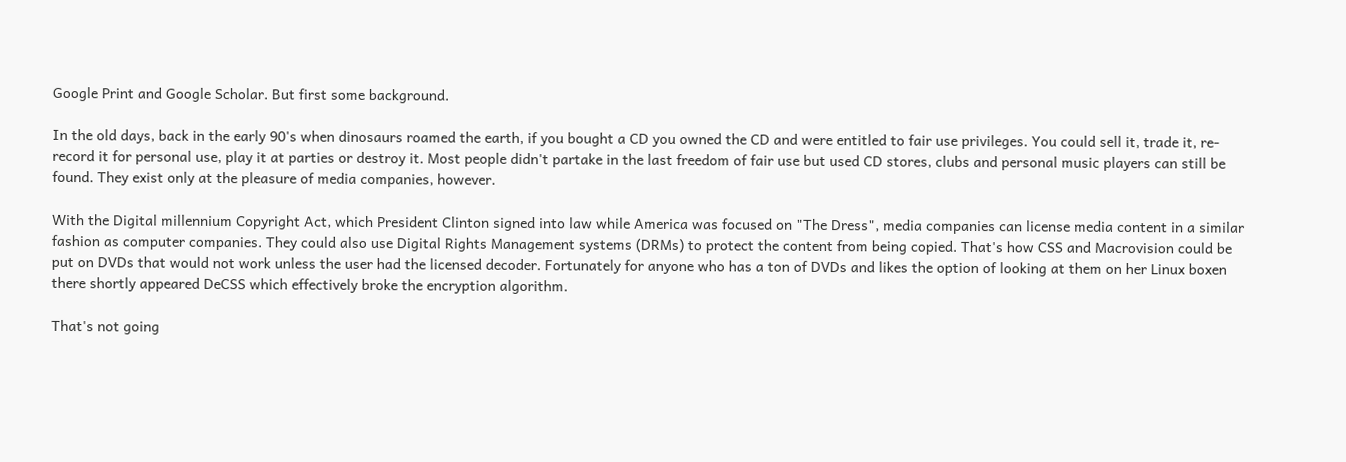Google Print and Google Scholar. But first some background.

In the old days, back in the early 90's when dinosaurs roamed the earth, if you bought a CD you owned the CD and were entitled to fair use privileges. You could sell it, trade it, re-record it for personal use, play it at parties or destroy it. Most people didn't partake in the last freedom of fair use but used CD stores, clubs and personal music players can still be found. They exist only at the pleasure of media companies, however.

With the Digital millennium Copyright Act, which President Clinton signed into law while America was focused on "The Dress", media companies can license media content in a similar fashion as computer companies. They could also use Digital Rights Management systems (DRMs) to protect the content from being copied. That's how CSS and Macrovision could be put on DVDs that would not work unless the user had the licensed decoder. Fortunately for anyone who has a ton of DVDs and likes the option of looking at them on her Linux boxen there shortly appeared DeCSS which effectively broke the encryption algorithm.

That's not going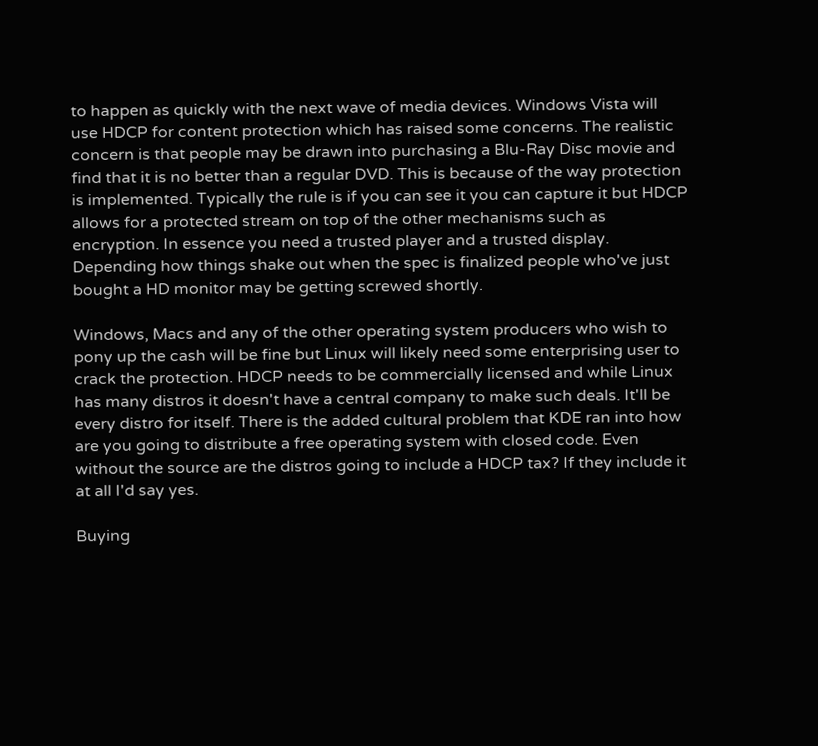to happen as quickly with the next wave of media devices. Windows Vista will use HDCP for content protection which has raised some concerns. The realistic concern is that people may be drawn into purchasing a Blu-Ray Disc movie and find that it is no better than a regular DVD. This is because of the way protection is implemented. Typically the rule is if you can see it you can capture it but HDCP allows for a protected stream on top of the other mechanisms such as encryption. In essence you need a trusted player and a trusted display. Depending how things shake out when the spec is finalized people who've just bought a HD monitor may be getting screwed shortly.

Windows, Macs and any of the other operating system producers who wish to pony up the cash will be fine but Linux will likely need some enterprising user to crack the protection. HDCP needs to be commercially licensed and while Linux has many distros it doesn't have a central company to make such deals. It'll be every distro for itself. There is the added cultural problem that KDE ran into how are you going to distribute a free operating system with closed code. Even without the source are the distros going to include a HDCP tax? If they include it at all I'd say yes.

Buying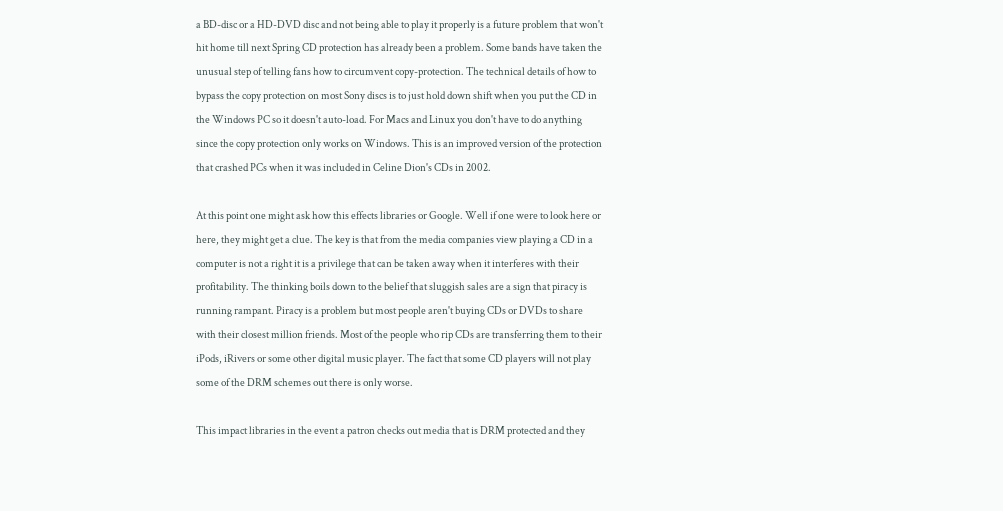a BD-disc or a HD-DVD disc and not being able to play it properly is a future problem that won't hit home till next Spring CD protection has already been a problem. Some bands have taken the unusual step of telling fans how to circumvent copy-protection. The technical details of how to bypass the copy protection on most Sony discs is to just hold down shift when you put the CD in the Windows PC so it doesn't auto-load. For Macs and Linux you don't have to do anything since the copy protection only works on Windows. This is an improved version of the protection that crashed PCs when it was included in Celine Dion's CDs in 2002.

At this point one might ask how this effects libraries or Google. Well if one were to look here or here, they might get a clue. The key is that from the media companies view playing a CD in a computer is not a right it is a privilege that can be taken away when it interferes with their profitability. The thinking boils down to the belief that sluggish sales are a sign that piracy is running rampant. Piracy is a problem but most people aren't buying CDs or DVDs to share with their closest million friends. Most of the people who rip CDs are transferring them to their iPods, iRivers or some other digital music player. The fact that some CD players will not play some of the DRM schemes out there is only worse.

This impact libraries in the event a patron checks out media that is DRM protected and they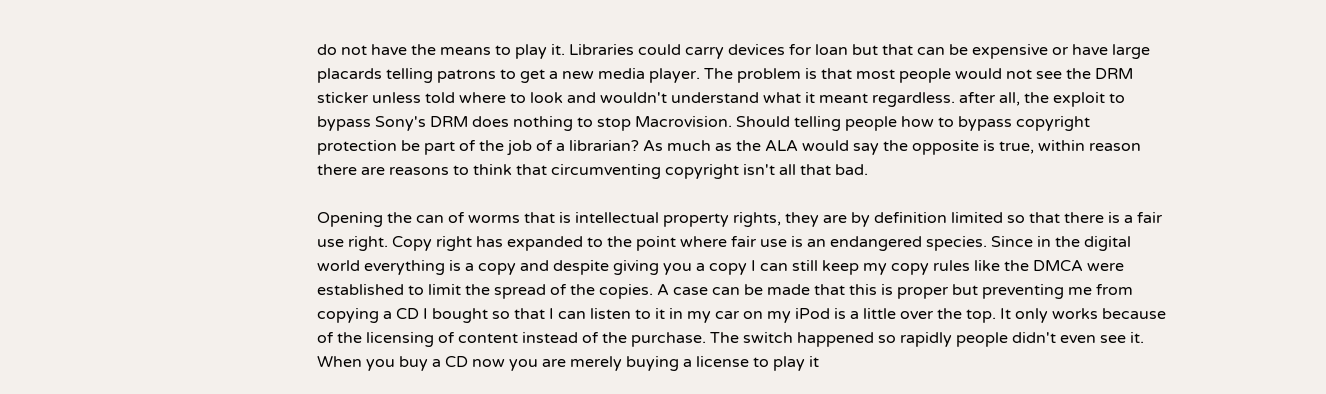do not have the means to play it. Libraries could carry devices for loan but that can be expensive or have large placards telling patrons to get a new media player. The problem is that most people would not see the DRM sticker unless told where to look and wouldn't understand what it meant regardless. after all, the exploit to bypass Sony's DRM does nothing to stop Macrovision. Should telling people how to bypass copyright protection be part of the job of a librarian? As much as the ALA would say the opposite is true, within reason there are reasons to think that circumventing copyright isn't all that bad.

Opening the can of worms that is intellectual property rights, they are by definition limited so that there is a fair use right. Copy right has expanded to the point where fair use is an endangered species. Since in the digital world everything is a copy and despite giving you a copy I can still keep my copy rules like the DMCA were established to limit the spread of the copies. A case can be made that this is proper but preventing me from copying a CD I bought so that I can listen to it in my car on my iPod is a little over the top. It only works because of the licensing of content instead of the purchase. The switch happened so rapidly people didn't even see it. When you buy a CD now you are merely buying a license to play it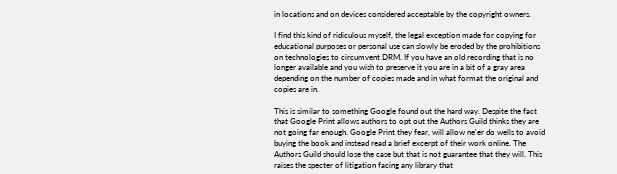in locations and on devices considered acceptable by the copyright owners.

I find this kind of ridiculous myself, the legal exception made for copying for educational purposes or personal use can slowly be eroded by the prohibitions on technologies to circumvent DRM. If you have an old recording that is no longer available and you wish to preserve it you are in a bit of a gray area depending on the number of copies made and in what format the original and copies are in.

This is similar to something Google found out the hard way. Despite the fact that Google Print allows authors to opt out the Authors Guild thinks they are not going far enough. Google Print they fear, will allow ne'er do wells to avoid buying the book and instead read a brief excerpt of their work online. The Authors Guild should lose the case but that is not guarantee that they will. This raises the specter of litigation facing any library that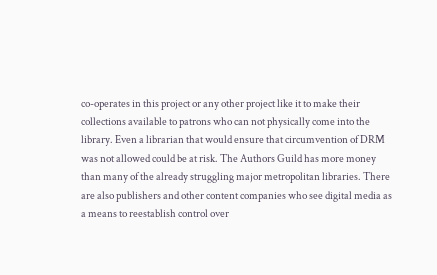co-operates in this project or any other project like it to make their collections available to patrons who can not physically come into the library. Even a librarian that would ensure that circumvention of DRM was not allowed could be at risk. The Authors Guild has more money than many of the already struggling major metropolitan libraries. There are also publishers and other content companies who see digital media as a means to reestablish control over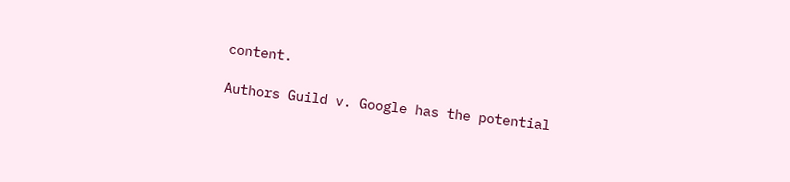content.

Authors Guild v. Google has the potential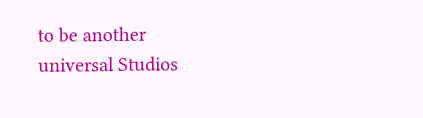to be another universal Studios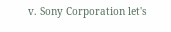v. Sony Corporation let's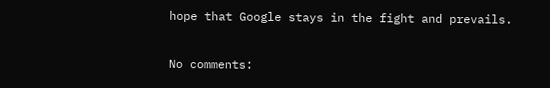hope that Google stays in the fight and prevails.

No comments: